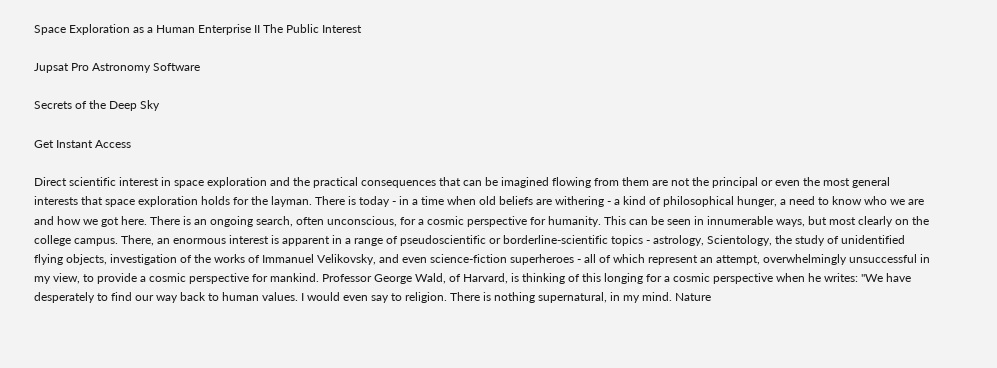Space Exploration as a Human Enterprise II The Public Interest

Jupsat Pro Astronomy Software

Secrets of the Deep Sky

Get Instant Access

Direct scientific interest in space exploration and the practical consequences that can be imagined flowing from them are not the principal or even the most general interests that space exploration holds for the layman. There is today - in a time when old beliefs are withering - a kind of philosophical hunger, a need to know who we are and how we got here. There is an ongoing search, often unconscious, for a cosmic perspective for humanity. This can be seen in innumerable ways, but most clearly on the college campus. There, an enormous interest is apparent in a range of pseudoscientific or borderline-scientific topics - astrology, Scientology, the study of unidentified flying objects, investigation of the works of Immanuel Velikovsky, and even science-fiction superheroes - all of which represent an attempt, overwhelmingly unsuccessful in my view, to provide a cosmic perspective for mankind. Professor George Wald, of Harvard, is thinking of this longing for a cosmic perspective when he writes: "We have desperately to find our way back to human values. I would even say to religion. There is nothing supernatural, in my mind. Nature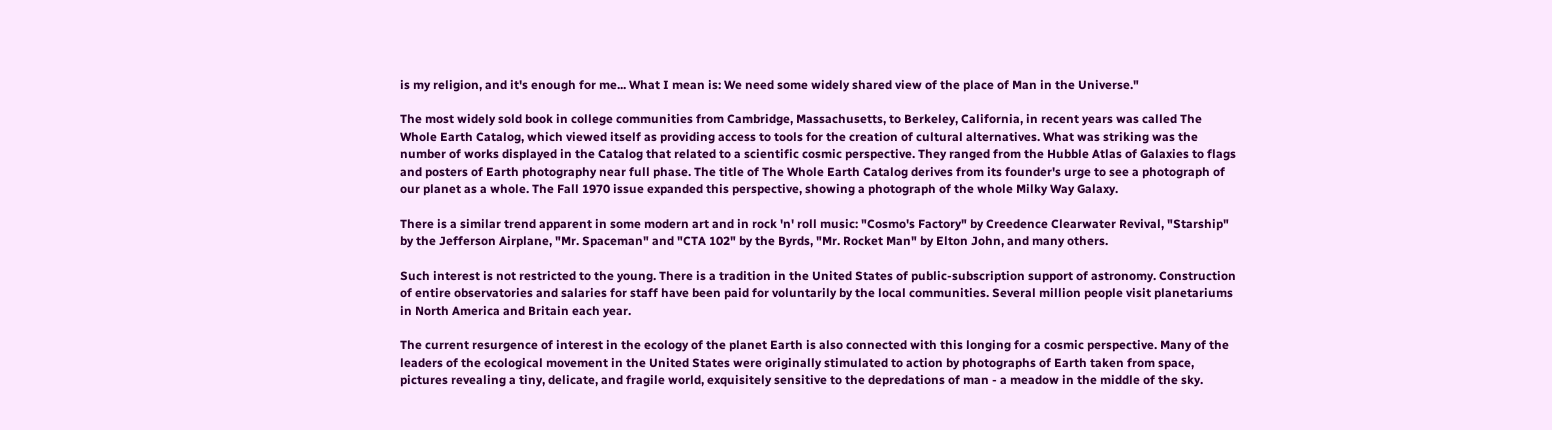is my religion, and it's enough for me... What I mean is: We need some widely shared view of the place of Man in the Universe."

The most widely sold book in college communities from Cambridge, Massachusetts, to Berkeley, California, in recent years was called The Whole Earth Catalog, which viewed itself as providing access to tools for the creation of cultural alternatives. What was striking was the number of works displayed in the Catalog that related to a scientific cosmic perspective. They ranged from the Hubble Atlas of Galaxies to flags and posters of Earth photography near full phase. The title of The Whole Earth Catalog derives from its founder's urge to see a photograph of our planet as a whole. The Fall 1970 issue expanded this perspective, showing a photograph of the whole Milky Way Galaxy.

There is a similar trend apparent in some modern art and in rock 'n' roll music: "Cosmo's Factory" by Creedence Clearwater Revival, "Starship" by the Jefferson Airplane, "Mr. Spaceman" and "CTA 102" by the Byrds, "Mr. Rocket Man" by Elton John, and many others.

Such interest is not restricted to the young. There is a tradition in the United States of public-subscription support of astronomy. Construction of entire observatories and salaries for staff have been paid for voluntarily by the local communities. Several million people visit planetariums in North America and Britain each year.

The current resurgence of interest in the ecology of the planet Earth is also connected with this longing for a cosmic perspective. Many of the leaders of the ecological movement in the United States were originally stimulated to action by photographs of Earth taken from space, pictures revealing a tiny, delicate, and fragile world, exquisitely sensitive to the depredations of man - a meadow in the middle of the sky.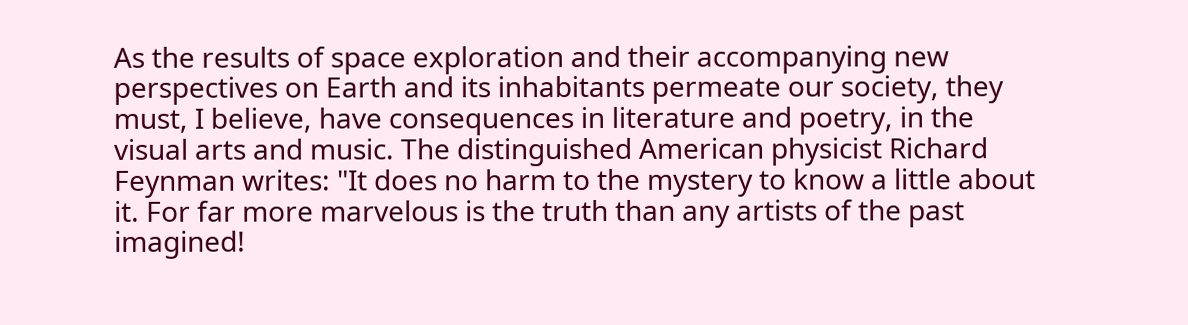As the results of space exploration and their accompanying new perspectives on Earth and its inhabitants permeate our society, they must, I believe, have consequences in literature and poetry, in the visual arts and music. The distinguished American physicist Richard Feynman writes: "It does no harm to the mystery to know a little about it. For far more marvelous is the truth than any artists of the past imagined!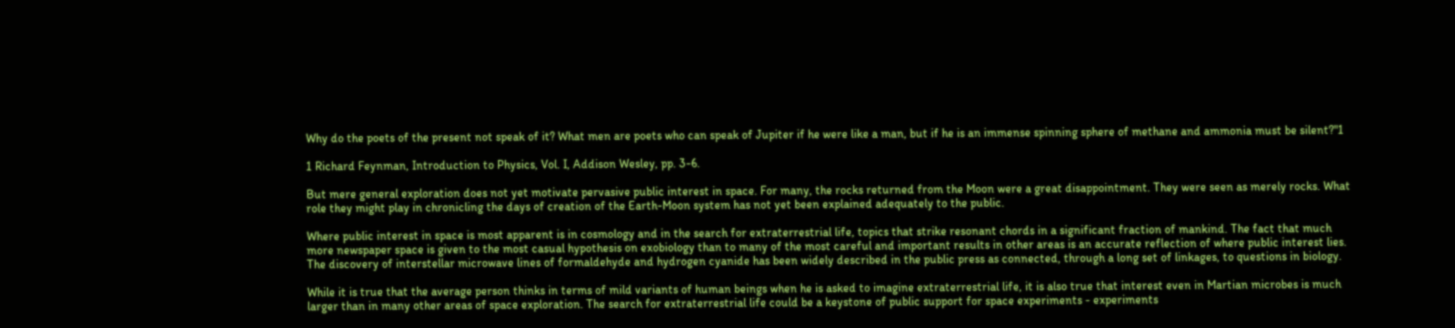Why do the poets of the present not speak of it? What men are poets who can speak of Jupiter if he were like a man, but if he is an immense spinning sphere of methane and ammonia must be silent?"1

1 Richard Feynman, Introduction to Physics, Vol. I, Addison Wesley, pp. 3-6.

But mere general exploration does not yet motivate pervasive public interest in space. For many, the rocks returned from the Moon were a great disappointment. They were seen as merely rocks. What role they might play in chronicling the days of creation of the Earth-Moon system has not yet been explained adequately to the public.

Where public interest in space is most apparent is in cosmology and in the search for extraterrestrial life, topics that strike resonant chords in a significant fraction of mankind. The fact that much more newspaper space is given to the most casual hypothesis on exobiology than to many of the most careful and important results in other areas is an accurate reflection of where public interest lies. The discovery of interstellar microwave lines of formaldehyde and hydrogen cyanide has been widely described in the public press as connected, through a long set of linkages, to questions in biology.

While it is true that the average person thinks in terms of mild variants of human beings when he is asked to imagine extraterrestrial life, it is also true that interest even in Martian microbes is much larger than in many other areas of space exploration. The search for extraterrestrial life could be a keystone of public support for space experiments - experiments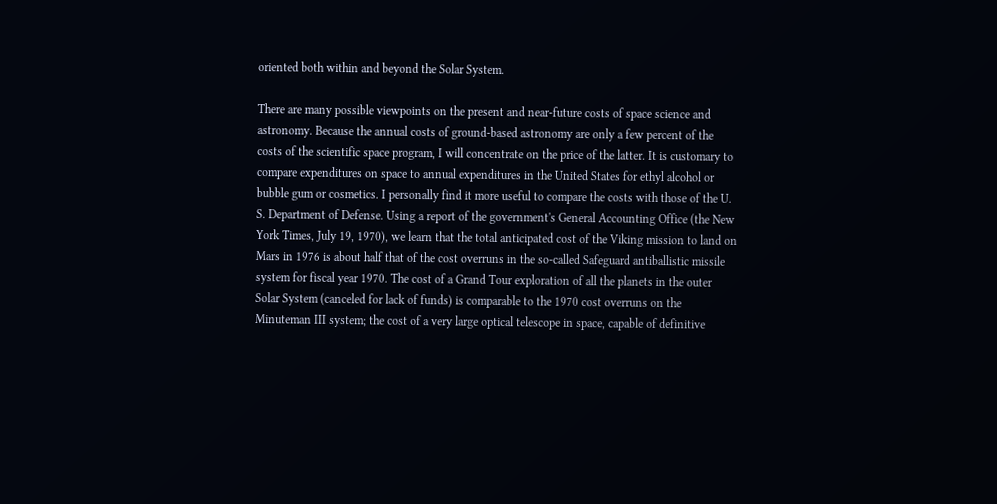oriented both within and beyond the Solar System.

There are many possible viewpoints on the present and near-future costs of space science and astronomy. Because the annual costs of ground-based astronomy are only a few percent of the costs of the scientific space program, I will concentrate on the price of the latter. It is customary to compare expenditures on space to annual expenditures in the United States for ethyl alcohol or bubble gum or cosmetics. I personally find it more useful to compare the costs with those of the U. S. Department of Defense. Using a report of the government's General Accounting Office (the New York Times, July 19, 1970), we learn that the total anticipated cost of the Viking mission to land on Mars in 1976 is about half that of the cost overruns in the so-called Safeguard antiballistic missile system for fiscal year 1970. The cost of a Grand Tour exploration of all the planets in the outer Solar System (canceled for lack of funds) is comparable to the 1970 cost overruns on the Minuteman III system; the cost of a very large optical telescope in space, capable of definitive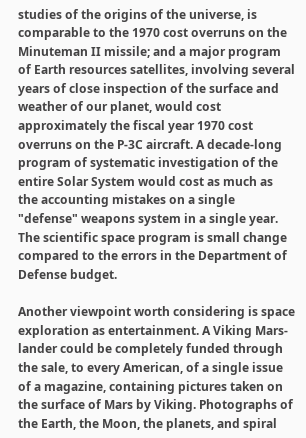studies of the origins of the universe, is comparable to the 1970 cost overruns on the Minuteman II missile; and a major program of Earth resources satellites, involving several years of close inspection of the surface and weather of our planet, would cost approximately the fiscal year 1970 cost overruns on the P-3C aircraft. A decade-long program of systematic investigation of the entire Solar System would cost as much as the accounting mistakes on a single "defense" weapons system in a single year. The scientific space program is small change compared to the errors in the Department of Defense budget.

Another viewpoint worth considering is space exploration as entertainment. A Viking Mars-lander could be completely funded through the sale, to every American, of a single issue of a magazine, containing pictures taken on the surface of Mars by Viking. Photographs of the Earth, the Moon, the planets, and spiral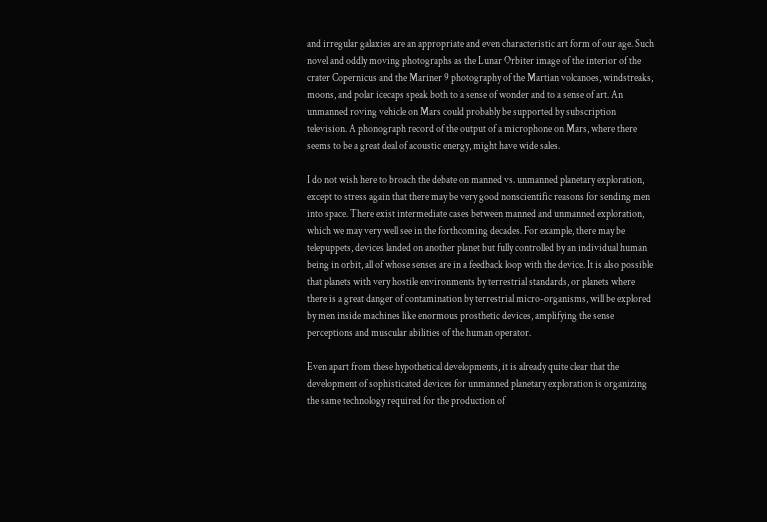and irregular galaxies are an appropriate and even characteristic art form of our age. Such novel and oddly moving photographs as the Lunar Orbiter image of the interior of the crater Copernicus and the Mariner 9 photography of the Martian volcanoes, windstreaks, moons, and polar icecaps speak both to a sense of wonder and to a sense of art. An unmanned roving vehicle on Mars could probably be supported by subscription television. A phonograph record of the output of a microphone on Mars, where there seems to be a great deal of acoustic energy, might have wide sales.

I do not wish here to broach the debate on manned vs. unmanned planetary exploration, except to stress again that there may be very good nonscientific reasons for sending men into space. There exist intermediate cases between manned and unmanned exploration, which we may very well see in the forthcoming decades. For example, there may be telepuppets, devices landed on another planet but fully controlled by an individual human being in orbit, all of whose senses are in a feedback loop with the device. It is also possible that planets with very hostile environments by terrestrial standards, or planets where there is a great danger of contamination by terrestrial micro-organisms, will be explored by men inside machines like enormous prosthetic devices, amplifying the sense perceptions and muscular abilities of the human operator.

Even apart from these hypothetical developments, it is already quite clear that the development of sophisticated devices for unmanned planetary exploration is organizing the same technology required for the production of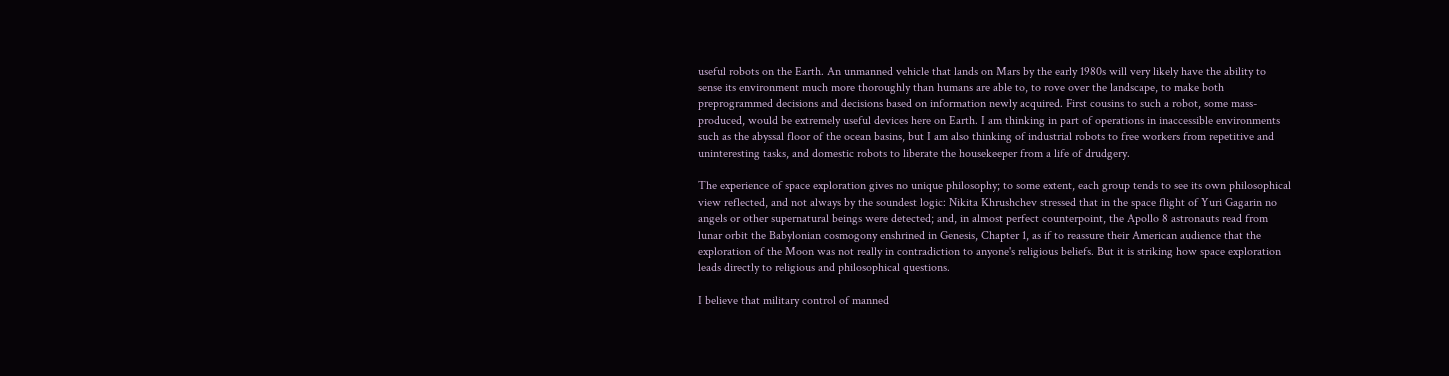useful robots on the Earth. An unmanned vehicle that lands on Mars by the early 1980s will very likely have the ability to sense its environment much more thoroughly than humans are able to, to rove over the landscape, to make both preprogrammed decisions and decisions based on information newly acquired. First cousins to such a robot, some mass-produced, would be extremely useful devices here on Earth. I am thinking in part of operations in inaccessible environments such as the abyssal floor of the ocean basins, but I am also thinking of industrial robots to free workers from repetitive and uninteresting tasks, and domestic robots to liberate the housekeeper from a life of drudgery.

The experience of space exploration gives no unique philosophy; to some extent, each group tends to see its own philosophical view reflected, and not always by the soundest logic: Nikita Khrushchev stressed that in the space flight of Yuri Gagarin no angels or other supernatural beings were detected; and, in almost perfect counterpoint, the Apollo 8 astronauts read from lunar orbit the Babylonian cosmogony enshrined in Genesis, Chapter 1, as if to reassure their American audience that the exploration of the Moon was not really in contradiction to anyone's religious beliefs. But it is striking how space exploration leads directly to religious and philosophical questions.

I believe that military control of manned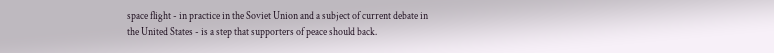space flight - in practice in the Soviet Union and a subject of current debate in the United States - is a step that supporters of peace should back.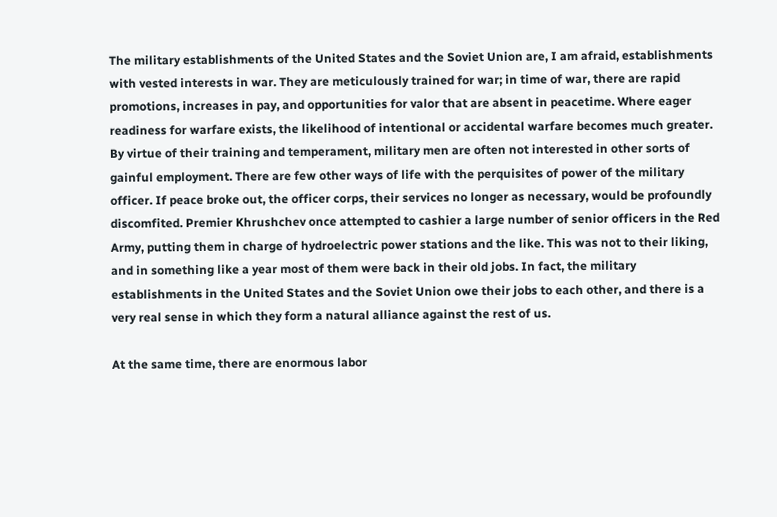The military establishments of the United States and the Soviet Union are, I am afraid, establishments with vested interests in war. They are meticulously trained for war; in time of war, there are rapid promotions, increases in pay, and opportunities for valor that are absent in peacetime. Where eager readiness for warfare exists, the likelihood of intentional or accidental warfare becomes much greater. By virtue of their training and temperament, military men are often not interested in other sorts of gainful employment. There are few other ways of life with the perquisites of power of the military officer. If peace broke out, the officer corps, their services no longer as necessary, would be profoundly discomfited. Premier Khrushchev once attempted to cashier a large number of senior officers in the Red Army, putting them in charge of hydroelectric power stations and the like. This was not to their liking, and in something like a year most of them were back in their old jobs. In fact, the military establishments in the United States and the Soviet Union owe their jobs to each other, and there is a very real sense in which they form a natural alliance against the rest of us.

At the same time, there are enormous labor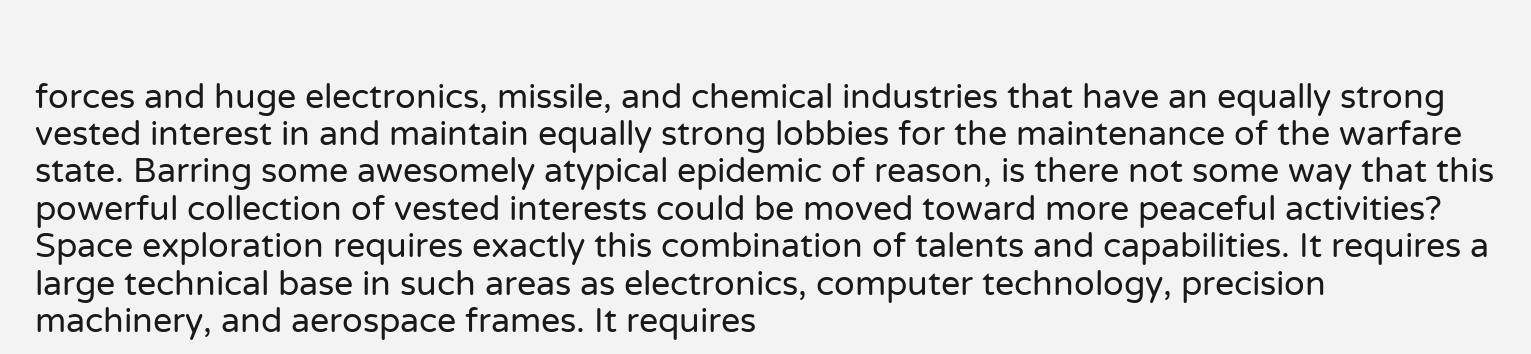forces and huge electronics, missile, and chemical industries that have an equally strong vested interest in and maintain equally strong lobbies for the maintenance of the warfare state. Barring some awesomely atypical epidemic of reason, is there not some way that this powerful collection of vested interests could be moved toward more peaceful activities? Space exploration requires exactly this combination of talents and capabilities. It requires a large technical base in such areas as electronics, computer technology, precision machinery, and aerospace frames. It requires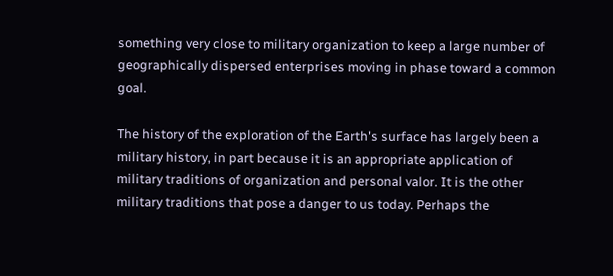something very close to military organization to keep a large number of geographically dispersed enterprises moving in phase toward a common goal.

The history of the exploration of the Earth's surface has largely been a military history, in part because it is an appropriate application of military traditions of organization and personal valor. It is the other military traditions that pose a danger to us today. Perhaps the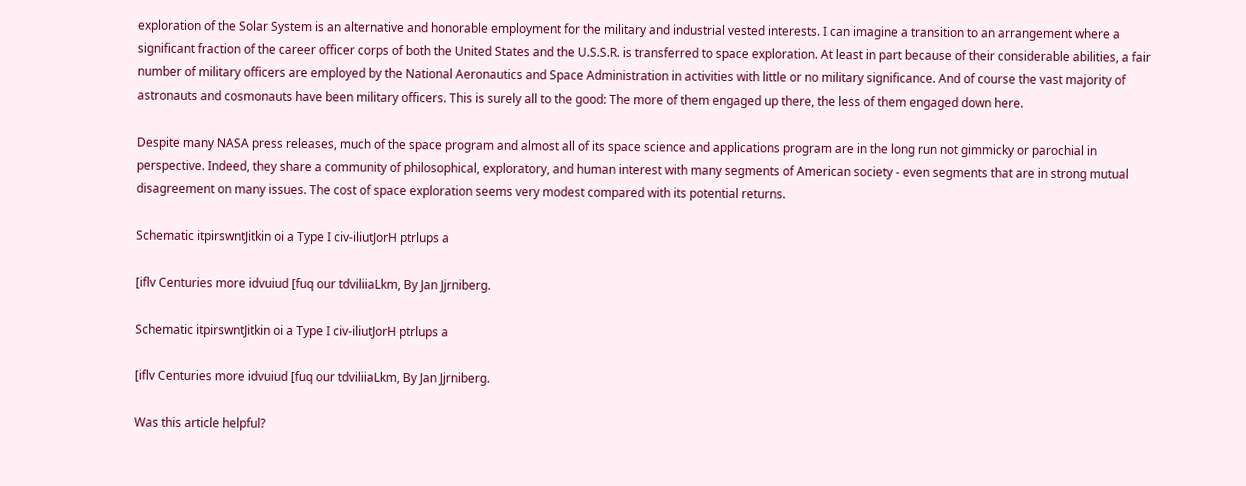exploration of the Solar System is an alternative and honorable employment for the military and industrial vested interests. I can imagine a transition to an arrangement where a significant fraction of the career officer corps of both the United States and the U.S.S.R. is transferred to space exploration. At least in part because of their considerable abilities, a fair number of military officers are employed by the National Aeronautics and Space Administration in activities with little or no military significance. And of course the vast majority of astronauts and cosmonauts have been military officers. This is surely all to the good: The more of them engaged up there, the less of them engaged down here.

Despite many NASA press releases, much of the space program and almost all of its space science and applications program are in the long run not gimmicky or parochial in perspective. Indeed, they share a community of philosophical, exploratory, and human interest with many segments of American society - even segments that are in strong mutual disagreement on many issues. The cost of space exploration seems very modest compared with its potential returns.

Schematic itpirswntJitkin oi a Type I civ-iliutJorH ptrlups a

[iflv Centuries more idvuiud [fuq our tdviliiaLkm, By Jan Jjrniberg.

Schematic itpirswntJitkin oi a Type I civ-iliutJorH ptrlups a

[iflv Centuries more idvuiud [fuq our tdviliiaLkm, By Jan Jjrniberg.

Was this article helpful?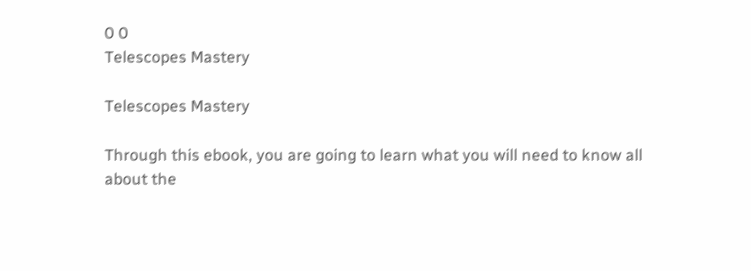0 0
Telescopes Mastery

Telescopes Mastery

Through this ebook, you are going to learn what you will need to know all about the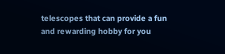telescopes that can provide a fun and rewarding hobby for you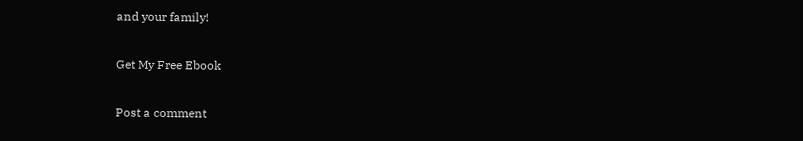and your family!

Get My Free Ebook

Post a comment